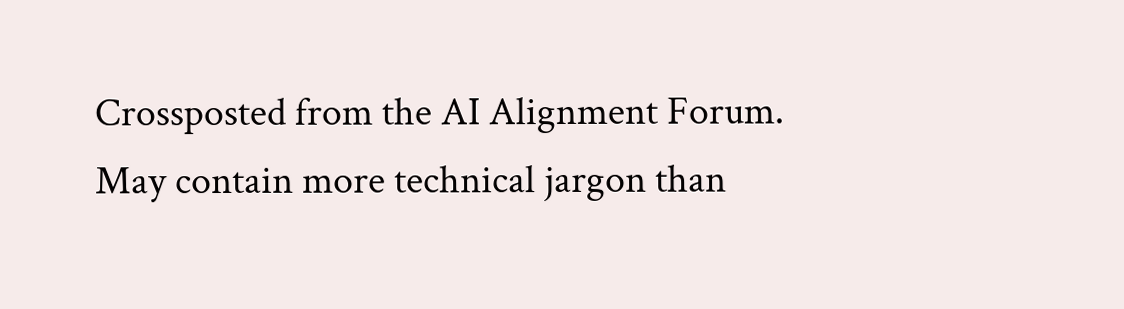Crossposted from the AI Alignment Forum. May contain more technical jargon than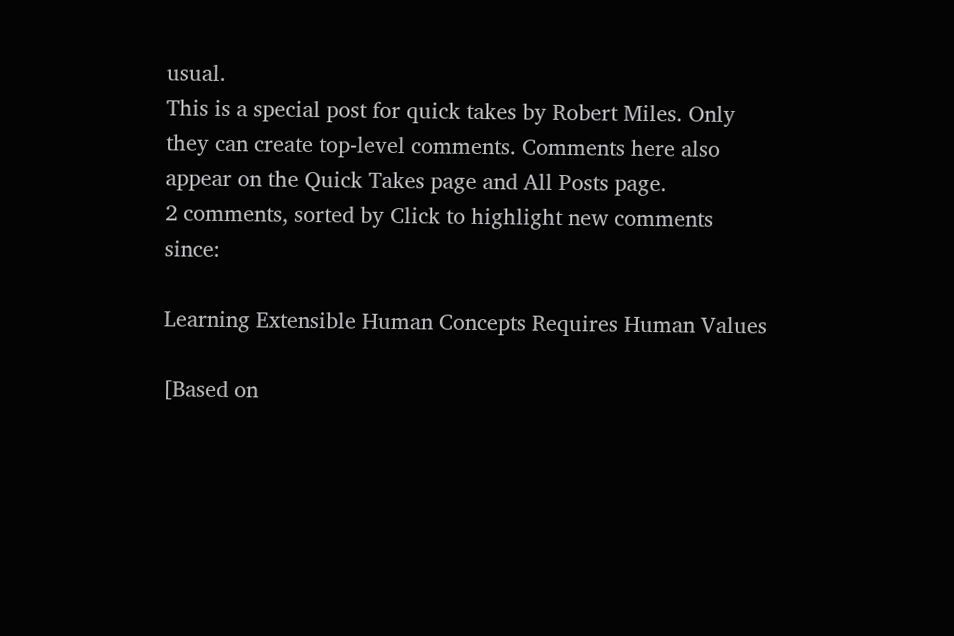usual.
This is a special post for quick takes by Robert Miles. Only they can create top-level comments. Comments here also appear on the Quick Takes page and All Posts page.
2 comments, sorted by Click to highlight new comments since:

Learning Extensible Human Concepts Requires Human Values

[Based on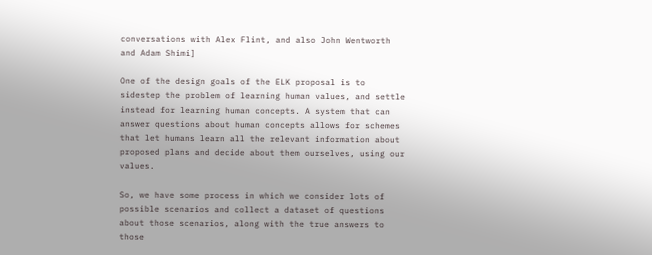conversations with Alex Flint, and also John Wentworth and Adam Shimi]

One of the design goals of the ELK proposal is to sidestep the problem of learning human values, and settle instead for learning human concepts. A system that can answer questions about human concepts allows for schemes that let humans learn all the relevant information about proposed plans and decide about them ourselves, using our values.

So, we have some process in which we consider lots of possible scenarios and collect a dataset of questions about those scenarios, along with the true answers to those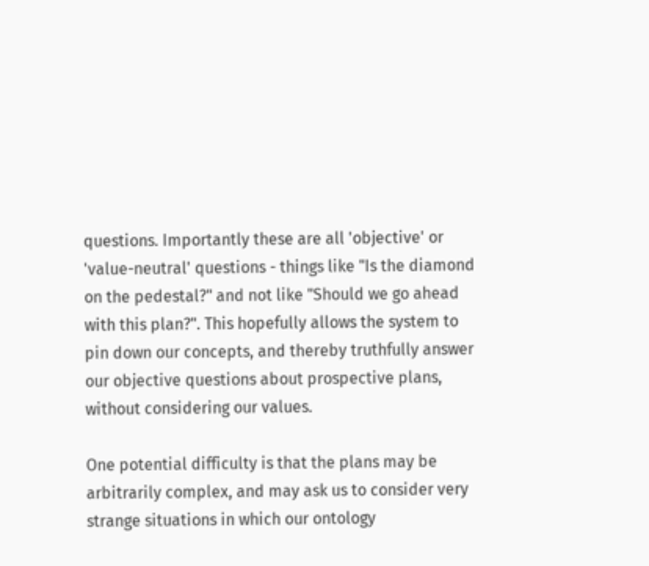questions. Importantly these are all 'objective' or 'value-neutral' questions - things like "Is the diamond on the pedestal?" and not like "Should we go ahead with this plan?". This hopefully allows the system to pin down our concepts, and thereby truthfully answer our objective questions about prospective plans, without considering our values.

One potential difficulty is that the plans may be arbitrarily complex, and may ask us to consider very strange situations in which our ontology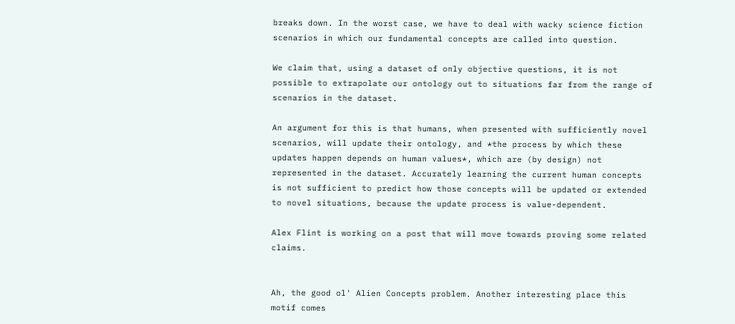breaks down. In the worst case, we have to deal with wacky science fiction scenarios in which our fundamental concepts are called into question.

We claim that, using a dataset of only objective questions, it is not possible to extrapolate our ontology out to situations far from the range of scenarios in the dataset.

An argument for this is that humans, when presented with sufficiently novel scenarios, will update their ontology, and *the process by which these updates happen depends on human values*, which are (by design) not represented in the dataset. Accurately learning the current human concepts is not sufficient to predict how those concepts will be updated or extended to novel situations, because the update process is value-dependent.

Alex Flint is working on a post that will move towards proving some related claims.


Ah, the good ol' Alien Concepts problem. Another interesting place this motif comes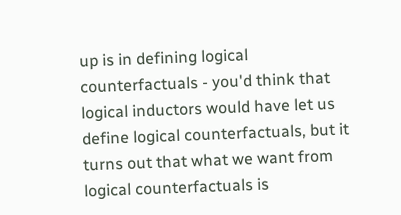up is in defining logical counterfactuals - you'd think that logical inductors would have let us define logical counterfactuals, but it turns out that what we want from logical counterfactuals is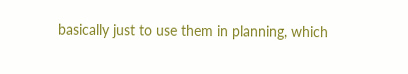basically just to use them in planning, which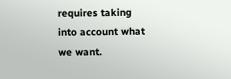requires taking into account what we want.